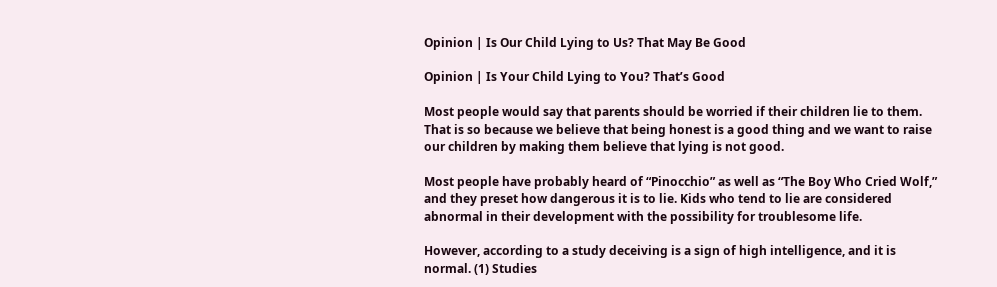Opinion | Is Our Child Lying to Us? That May Be Good

Opinion | Is Your Child Lying to You? That’s Good

Most people would say that parents should be worried if their children lie to them. That is so because we believe that being honest is a good thing and we want to raise our children by making them believe that lying is not good.

Most people have probably heard of “Pinocchio” as well as “The Boy Who Cried Wolf,” and they preset how dangerous it is to lie. Kids who tend to lie are considered abnormal in their development with the possibility for troublesome life.

However, according to a study deceiving is a sign of high intelligence, and it is normal. (1) Studies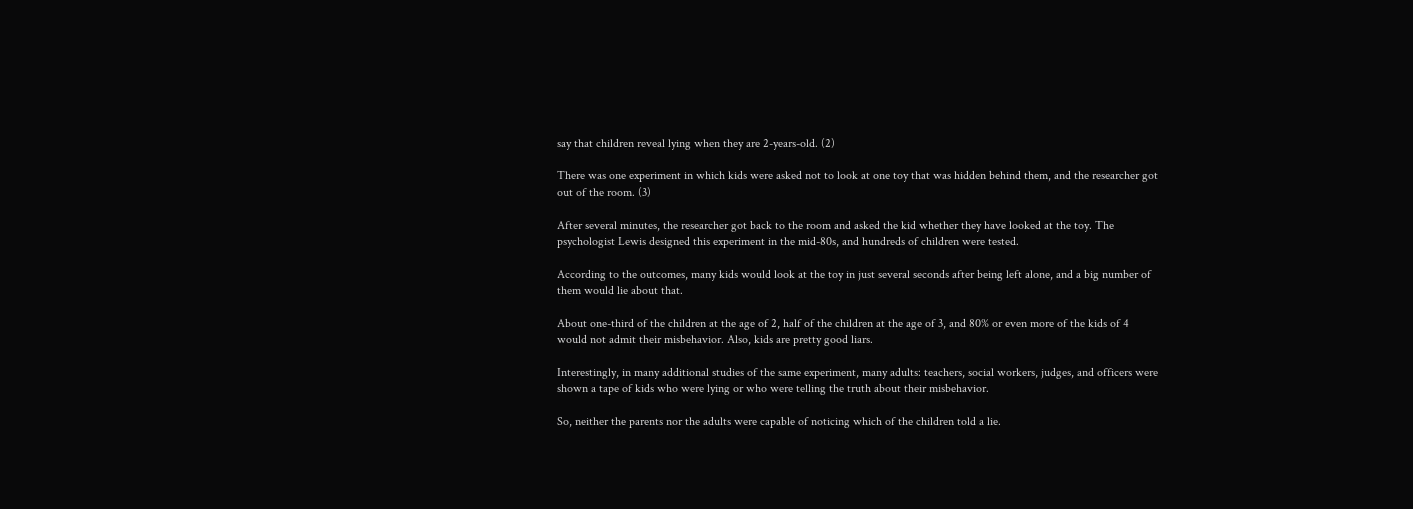say that children reveal lying when they are 2-years-old. (2)

There was one experiment in which kids were asked not to look at one toy that was hidden behind them, and the researcher got out of the room. (3)

After several minutes, the researcher got back to the room and asked the kid whether they have looked at the toy. The psychologist Lewis designed this experiment in the mid-80s, and hundreds of children were tested.

According to the outcomes, many kids would look at the toy in just several seconds after being left alone, and a big number of them would lie about that.

About one-third of the children at the age of 2, half of the children at the age of 3, and 80% or even more of the kids of 4 would not admit their misbehavior. Also, kids are pretty good liars.

Interestingly, in many additional studies of the same experiment, many adults: teachers, social workers, judges, and officers were shown a tape of kids who were lying or who were telling the truth about their misbehavior.

So, neither the parents nor the adults were capable of noticing which of the children told a lie.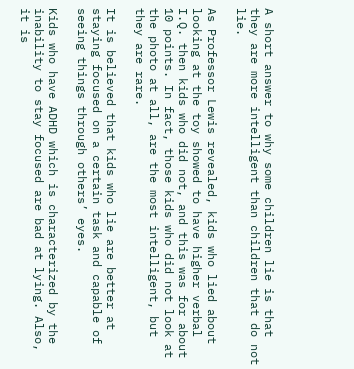A short answer to why some children lie is that they are more intelligent than children that do not lie.

As Professor Lewis revealed, kids who lied about looking at the toy showed to have higher verbal I.Q. then kids who did not, and this was for about 10 points. In fact, those kids who did not look at the photo at all, are the most intelligent, but they are rare.

It is believed that kids who lie are better at staying focused on a certain task and capable of seeing things through others’ eyes.

Kids who have ADHD which is characterized by the inability to stay focused are bad at lying. Also, it is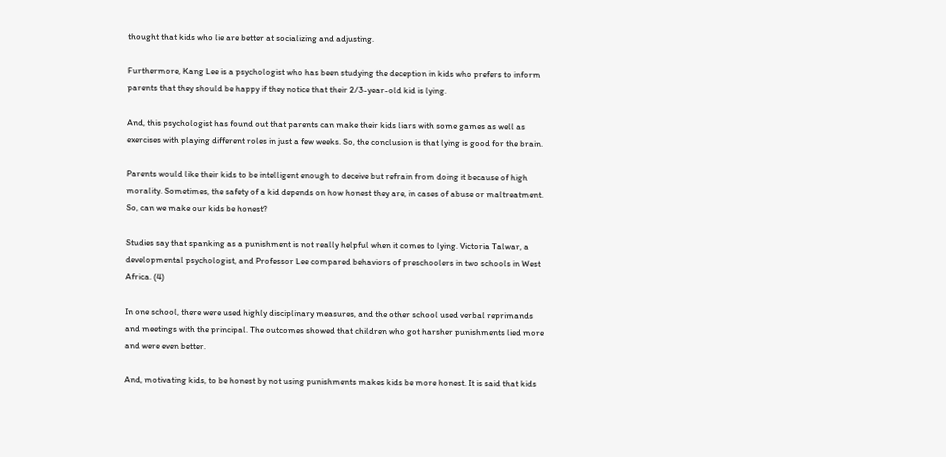thought that kids who lie are better at socializing and adjusting.

Furthermore, Kang Lee is a psychologist who has been studying the deception in kids who prefers to inform parents that they should be happy if they notice that their 2/3-year-old kid is lying.

And, this psychologist has found out that parents can make their kids liars with some games as well as exercises with playing different roles in just a few weeks. So, the conclusion is that lying is good for the brain.

Parents would like their kids to be intelligent enough to deceive but refrain from doing it because of high morality. Sometimes, the safety of a kid depends on how honest they are, in cases of abuse or maltreatment. So, can we make our kids be honest?

Studies say that spanking as a punishment is not really helpful when it comes to lying. Victoria Talwar, a developmental psychologist, and Professor Lee compared behaviors of preschoolers in two schools in West Africa. (4)

In one school, there were used highly disciplinary measures, and the other school used verbal reprimands and meetings with the principal. The outcomes showed that children who got harsher punishments lied more and were even better.

And, motivating kids, to be honest by not using punishments makes kids be more honest. It is said that kids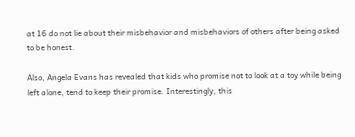at 16 do not lie about their misbehavior and misbehaviors of others after being asked to be honest.

Also, Angela Evans has revealed that kids who promise not to look at a toy while being left alone, tend to keep their promise. Interestingly, this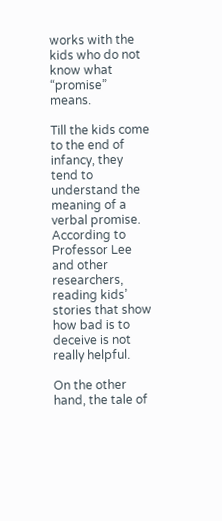works with the kids who do not know what “promise” means.

Till the kids come to the end of infancy, they tend to understand the meaning of a verbal promise. According to Professor Lee and other researchers, reading kids’ stories that show how bad is to deceive is not really helpful.

On the other hand, the tale of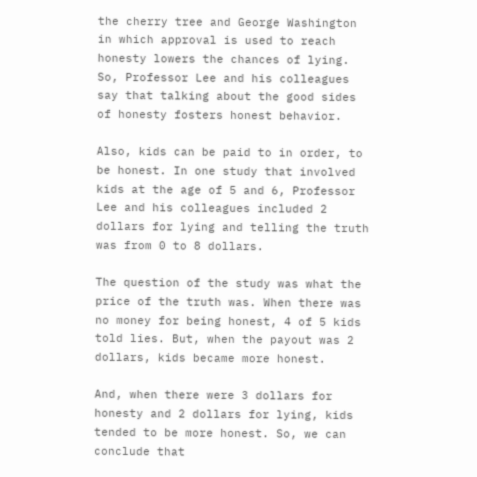the cherry tree and George Washington in which approval is used to reach honesty lowers the chances of lying. So, Professor Lee and his colleagues say that talking about the good sides of honesty fosters honest behavior.

Also, kids can be paid to in order, to be honest. In one study that involved kids at the age of 5 and 6, Professor Lee and his colleagues included 2 dollars for lying and telling the truth was from 0 to 8 dollars.

The question of the study was what the price of the truth was. When there was no money for being honest, 4 of 5 kids told lies. But, when the payout was 2 dollars, kids became more honest.

And, when there were 3 dollars for honesty and 2 dollars for lying, kids tended to be more honest. So, we can conclude that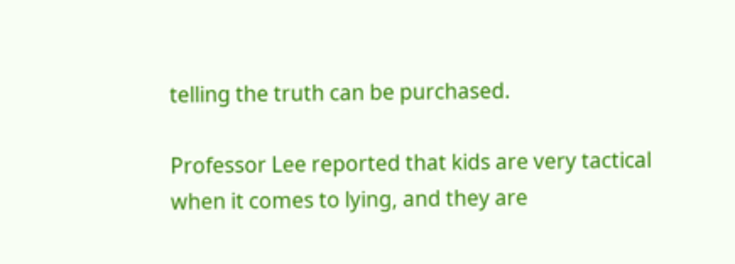telling the truth can be purchased.

Professor Lee reported that kids are very tactical when it comes to lying, and they are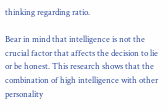thinking regarding ratio.

Bear in mind that intelligence is not the crucial factor that affects the decision to lie or be honest. This research shows that the combination of high intelligence with other personality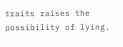traits raises the possibility of lying.